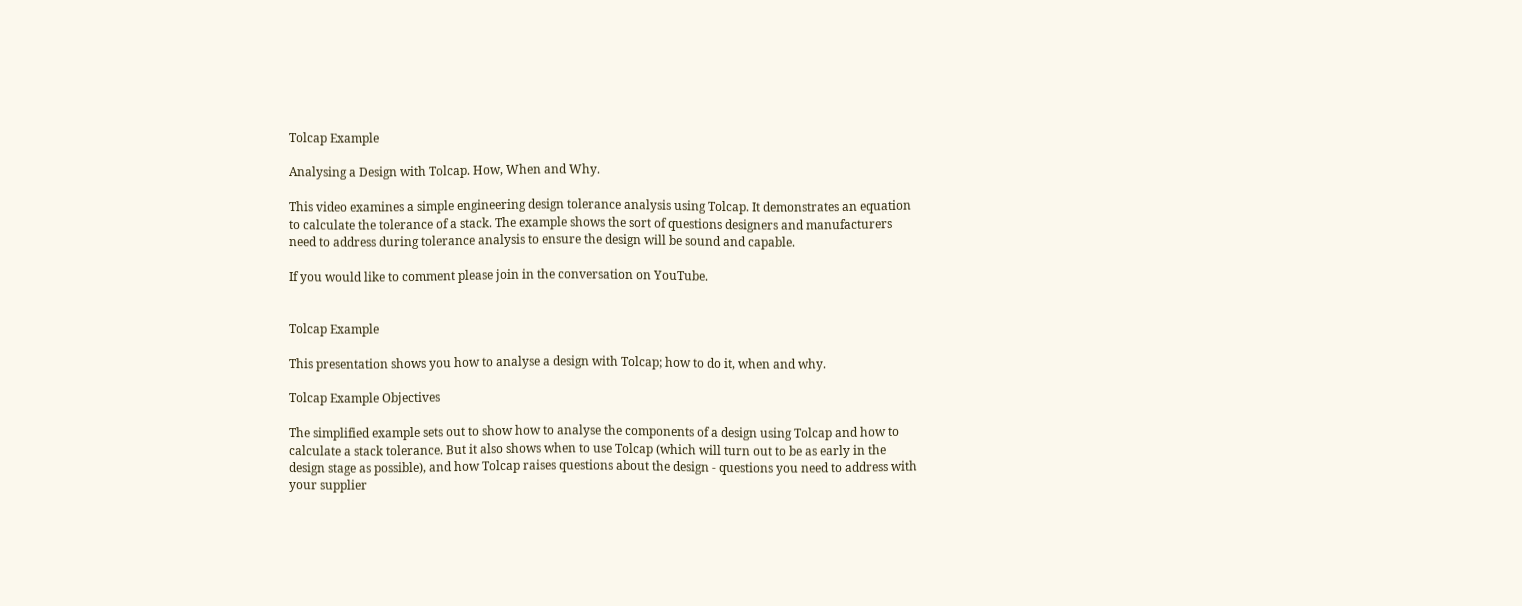Tolcap Example

Analysing a Design with Tolcap. How, When and Why.

This video examines a simple engineering design tolerance analysis using Tolcap. It demonstrates an equation to calculate the tolerance of a stack. The example shows the sort of questions designers and manufacturers need to address during tolerance analysis to ensure the design will be sound and capable.

If you would like to comment please join in the conversation on YouTube.


Tolcap Example

This presentation shows you how to analyse a design with Tolcap; how to do it, when and why.

Tolcap Example Objectives

The simplified example sets out to show how to analyse the components of a design using Tolcap and how to calculate a stack tolerance. But it also shows when to use Tolcap (which will turn out to be as early in the design stage as possible), and how Tolcap raises questions about the design - questions you need to address with your supplier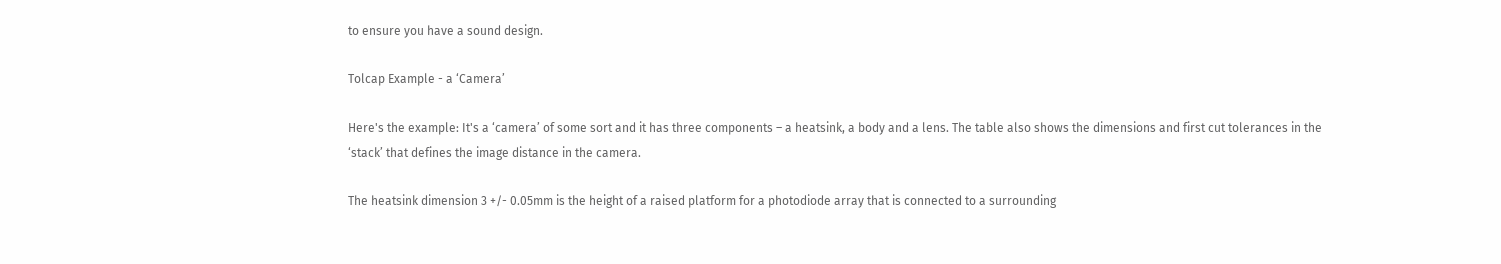to ensure you have a sound design.

Tolcap Example - a ‘Camera’

Here's the example: It's a ‘camera’ of some sort and it has three components – a heatsink, a body and a lens. The table also shows the dimensions and first cut tolerances in the ‘stack’ that defines the image distance in the camera.

The heatsink dimension 3 +/- 0.05mm is the height of a raised platform for a photodiode array that is connected to a surrounding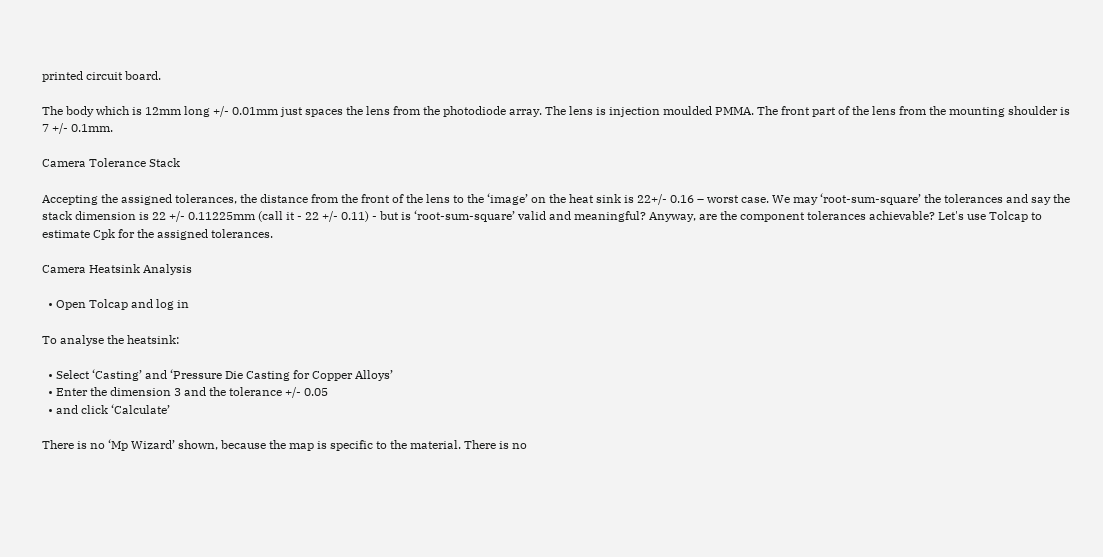printed circuit board.

The body which is 12mm long +/- 0.01mm just spaces the lens from the photodiode array. The lens is injection moulded PMMA. The front part of the lens from the mounting shoulder is 7 +/- 0.1mm.

Camera Tolerance Stack

Accepting the assigned tolerances, the distance from the front of the lens to the ‘image’ on the heat sink is 22+/- 0.16 – worst case. We may ‘root-sum-square’ the tolerances and say the stack dimension is 22 +/- 0.11225mm (call it - 22 +/- 0.11) - but is ‘root-sum-square’ valid and meaningful? Anyway, are the component tolerances achievable? Let's use Tolcap to estimate Cpk for the assigned tolerances.

Camera Heatsink Analysis

  • Open Tolcap and log in

To analyse the heatsink:

  • Select ‘Casting’ and ‘Pressure Die Casting for Copper Alloys’
  • Enter the dimension 3 and the tolerance +/- 0.05
  • and click ‘Calculate’

There is no ‘Mp Wizard’ shown, because the map is specific to the material. There is no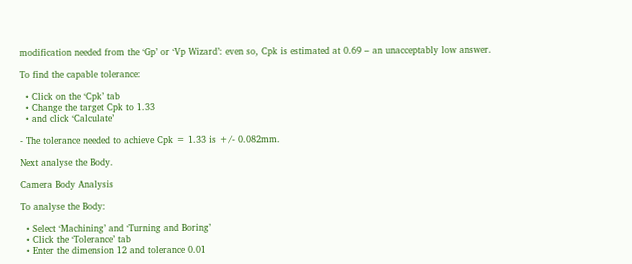modification needed from the ‘Gp’ or ‘Vp Wizard’: even so, Cpk is estimated at 0.69 – an unacceptably low answer.

To find the capable tolerance:

  • Click on the ‘Cpk’ tab
  • Change the target Cpk to 1.33
  • and click ‘Calculate’

- The tolerance needed to achieve Cpk = 1.33 is +/- 0.082mm.

Next analyse the Body.

Camera Body Analysis

To analyse the Body:

  • Select ‘Machining’ and ‘Turning and Boring’
  • Click the ‘Tolerance’ tab
  • Enter the dimension 12 and tolerance 0.01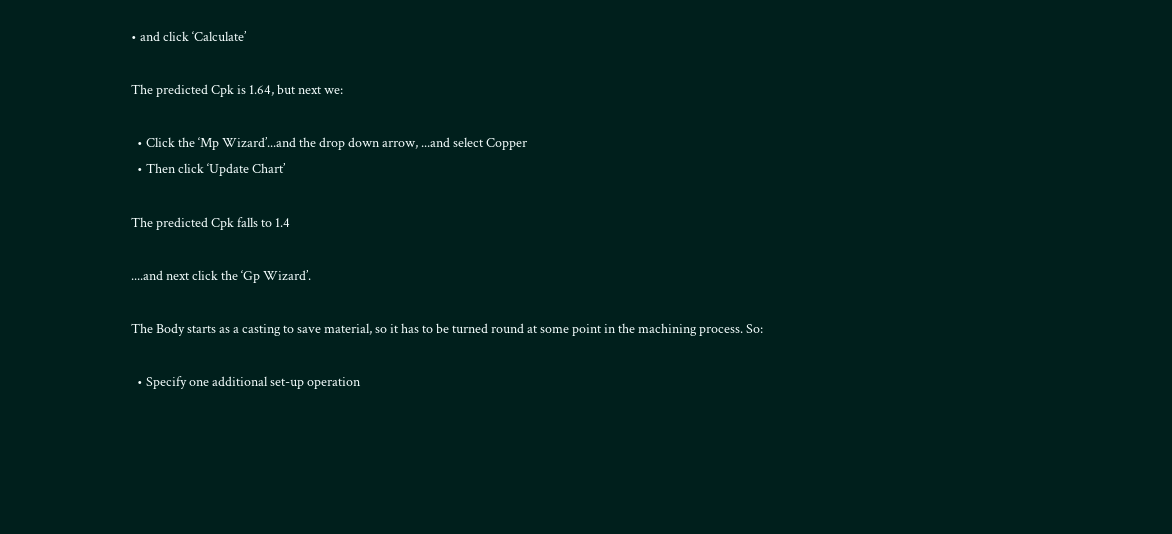• and click ‘Calculate’

The predicted Cpk is 1.64, but next we:

  • Click the ‘Mp Wizard’...and the drop down arrow, ...and select Copper
  • Then click ‘Update Chart’

The predicted Cpk falls to 1.4

....and next click the ‘Gp Wizard’.

The Body starts as a casting to save material, so it has to be turned round at some point in the machining process. So:

  • Specify one additional set-up operation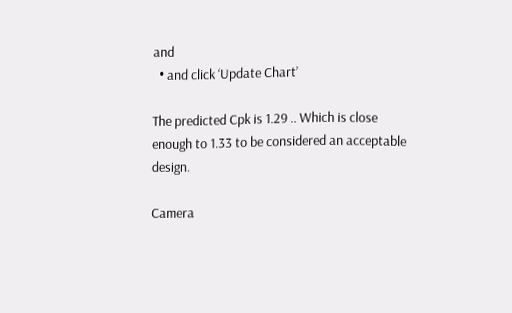and
  • and click ‘Update Chart’

The predicted Cpk is 1.29 .. Which is close enough to 1.33 to be considered an acceptable design.

Camera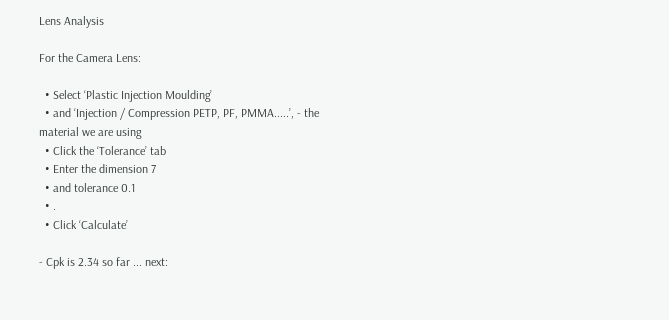Lens Analysis

For the Camera Lens:

  • Select ‘Plastic Injection Moulding’
  • and ‘Injection / Compression PETP, PF, PMMA.....’, - the material we are using
  • Click the ‘Tolerance’ tab
  • Enter the dimension 7
  • and tolerance 0.1
  • .
  • Click ‘Calculate’

- Cpk is 2.34 so far ... next: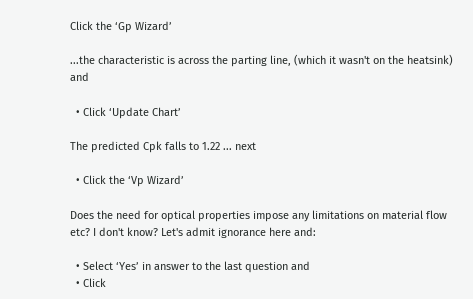Click the ‘Gp Wizard’

...the characteristic is across the parting line, (which it wasn't on the heatsink) and

  • Click ‘Update Chart’

The predicted Cpk falls to 1.22 ... next

  • Click the ‘Vp Wizard’

Does the need for optical properties impose any limitations on material flow etc? I don't know? Let's admit ignorance here and:

  • Select ‘Yes’ in answer to the last question and
  • Click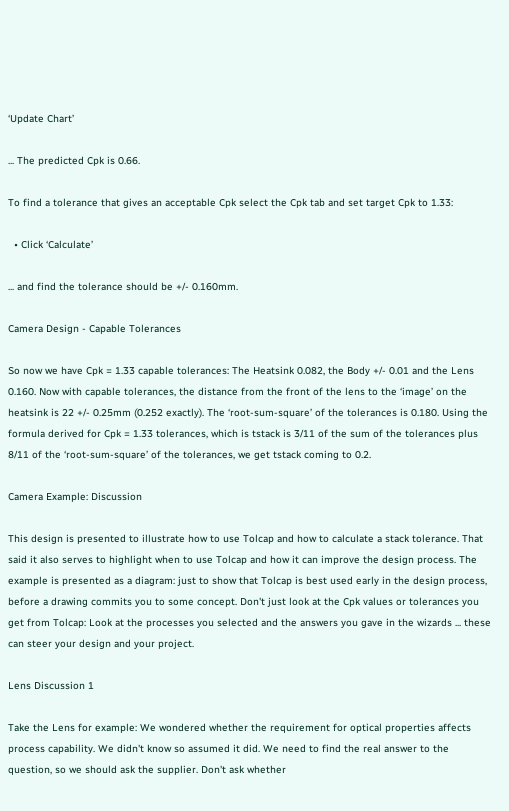‘Update Chart’

... The predicted Cpk is 0.66.

To find a tolerance that gives an acceptable Cpk select the Cpk tab and set target Cpk to 1.33:

  • Click ‘Calculate’

... and find the tolerance should be +/- 0.160mm.

Camera Design - Capable Tolerances

So now we have Cpk = 1.33 capable tolerances: The Heatsink 0.082, the Body +/- 0.01 and the Lens 0.160. Now with capable tolerances, the distance from the front of the lens to the ‘image’ on the heatsink is 22 +/- 0.25mm (0.252 exactly). The ‘root-sum-square’ of the tolerances is 0.180. Using the formula derived for Cpk = 1.33 tolerances, which is tstack is 3/11 of the sum of the tolerances plus 8/11 of the ‘root-sum-square’ of the tolerances, we get tstack coming to 0.2.

Camera Example: Discussion

This design is presented to illustrate how to use Tolcap and how to calculate a stack tolerance. That said it also serves to highlight when to use Tolcap and how it can improve the design process. The example is presented as a diagram: just to show that Tolcap is best used early in the design process, before a drawing commits you to some concept. Don't just look at the Cpk values or tolerances you get from Tolcap: Look at the processes you selected and the answers you gave in the wizards ... these can steer your design and your project.

Lens Discussion 1

Take the Lens for example: We wondered whether the requirement for optical properties affects process capability. We didn't know so assumed it did. We need to find the real answer to the question, so we should ask the supplier. Don't ask whether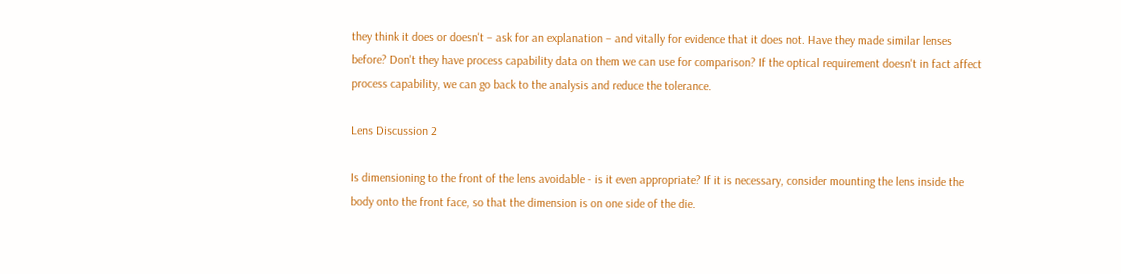they think it does or doesn't – ask for an explanation – and vitally for evidence that it does not. Have they made similar lenses before? Don't they have process capability data on them we can use for comparison? If the optical requirement doesn't in fact affect process capability, we can go back to the analysis and reduce the tolerance.

Lens Discussion 2

Is dimensioning to the front of the lens avoidable - is it even appropriate? If it is necessary, consider mounting the lens inside the body onto the front face, so that the dimension is on one side of the die.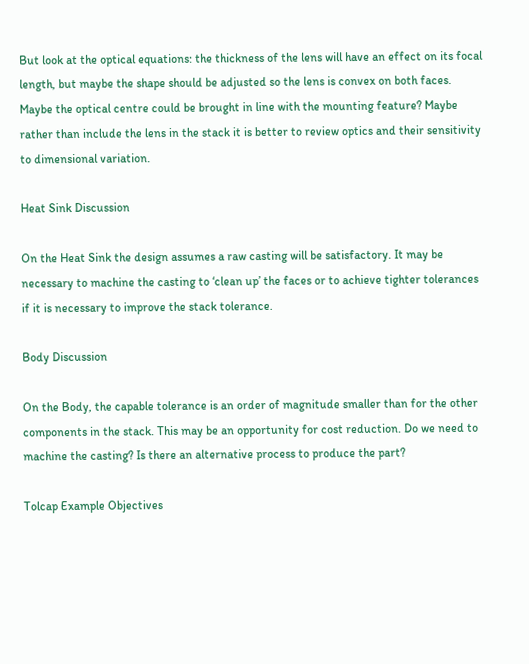But look at the optical equations: the thickness of the lens will have an effect on its focal length, but maybe the shape should be adjusted so the lens is convex on both faces. Maybe the optical centre could be brought in line with the mounting feature? Maybe rather than include the lens in the stack it is better to review optics and their sensitivity to dimensional variation.

Heat Sink Discussion

On the Heat Sink the design assumes a raw casting will be satisfactory. It may be necessary to machine the casting to ‘clean up’ the faces or to achieve tighter tolerances if it is necessary to improve the stack tolerance.

Body Discussion

On the Body, the capable tolerance is an order of magnitude smaller than for the other components in the stack. This may be an opportunity for cost reduction. Do we need to machine the casting? Is there an alternative process to produce the part?

Tolcap Example Objectives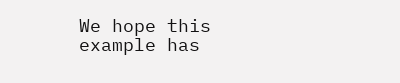We hope this example has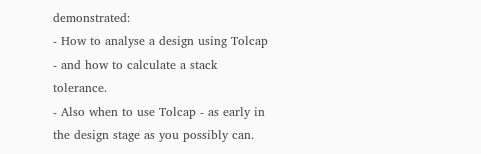demonstrated:
- How to analyse a design using Tolcap
- and how to calculate a stack tolerance.
- Also when to use Tolcap - as early in the design stage as you possibly can.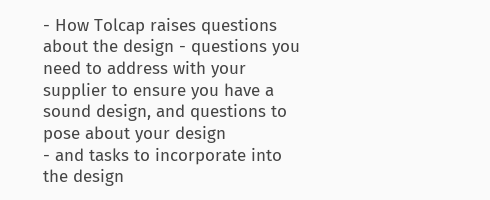- How Tolcap raises questions about the design - questions you need to address with your supplier to ensure you have a sound design, and questions to pose about your design
- and tasks to incorporate into the design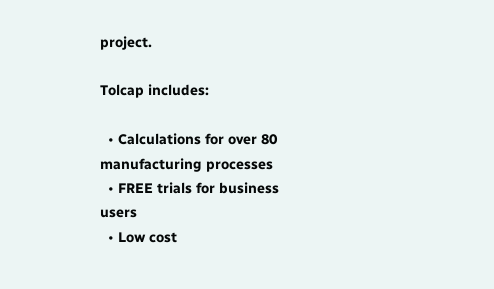project.

Tolcap includes:

  • Calculations for over 80 manufacturing processes
  • FREE trials for business users
  • Low cost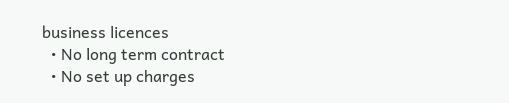business licences
  • No long term contract
  • No set up charges